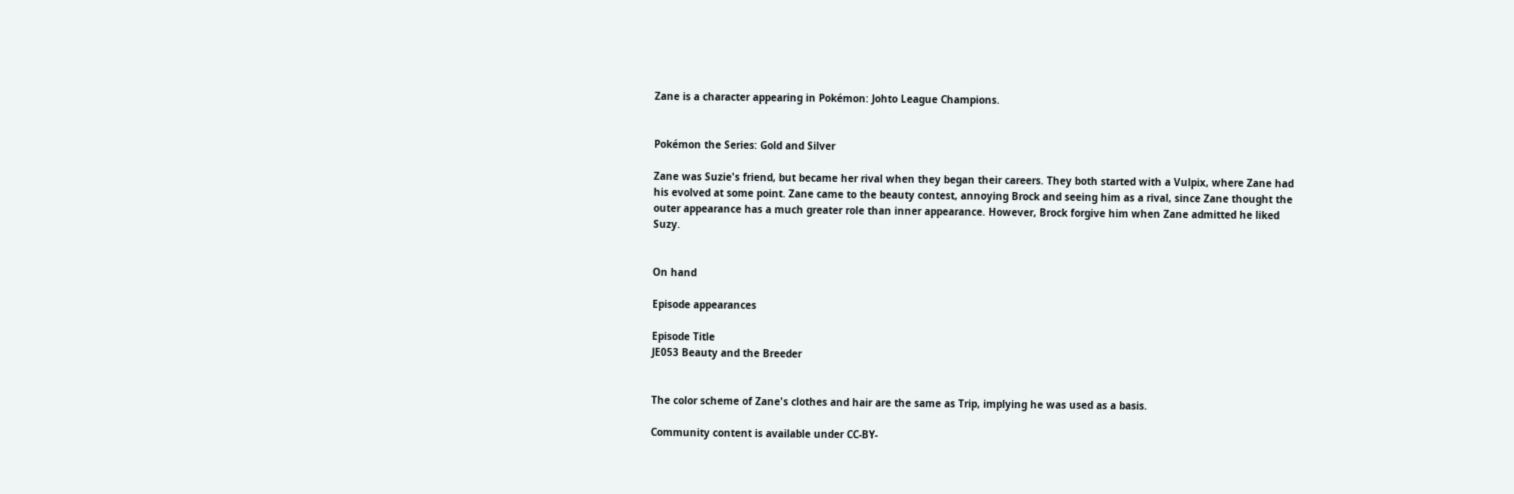Zane is a character appearing in Pokémon: Johto League Champions.


Pokémon the Series: Gold and Silver

Zane was Suzie's friend, but became her rival when they began their careers. They both started with a Vulpix, where Zane had his evolved at some point. Zane came to the beauty contest, annoying Brock and seeing him as a rival, since Zane thought the outer appearance has a much greater role than inner appearance. However, Brock forgive him when Zane admitted he liked Suzy.


On hand

Episode appearances

Episode Title
JE053 Beauty and the Breeder


The color scheme of Zane's clothes and hair are the same as Trip, implying he was used as a basis.

Community content is available under CC-BY-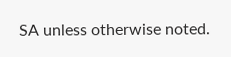SA unless otherwise noted.